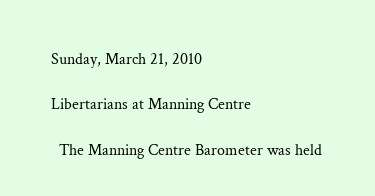Sunday, March 21, 2010

Libertarians at Manning Centre

  The Manning Centre Barometer was held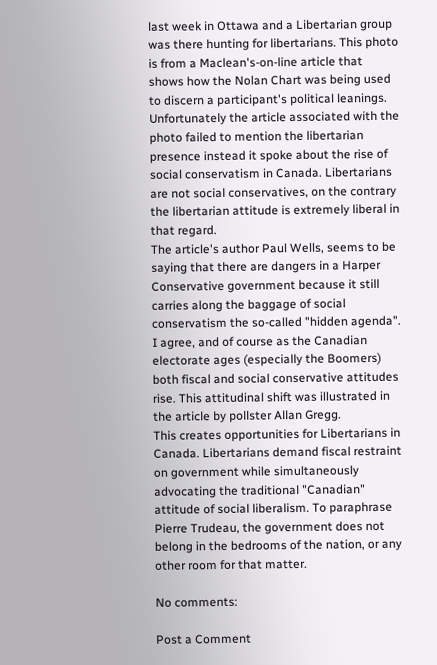last week in Ottawa and a Libertarian group was there hunting for libertarians. This photo is from a Maclean's-on-line article that shows how the Nolan Chart was being used to discern a participant's political leanings.
Unfortunately the article associated with the photo failed to mention the libertarian presence instead it spoke about the rise of social conservatism in Canada. Libertarians are not social conservatives, on the contrary the libertarian attitude is extremely liberal in that regard.
The article's author Paul Wells, seems to be saying that there are dangers in a Harper Conservative government because it still carries along the baggage of social conservatism the so-called "hidden agenda". I agree, and of course as the Canadian electorate ages (especially the Boomers) both fiscal and social conservative attitudes rise. This attitudinal shift was illustrated in the article by pollster Allan Gregg.
This creates opportunities for Libertarians in Canada. Libertarians demand fiscal restraint on government while simultaneously advocating the traditional "Canadian" attitude of social liberalism. To paraphrase Pierre Trudeau, the government does not belong in the bedrooms of the nation, or any other room for that matter.

No comments:

Post a Comment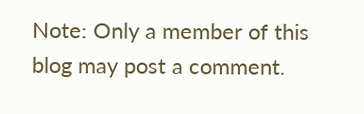Note: Only a member of this blog may post a comment.